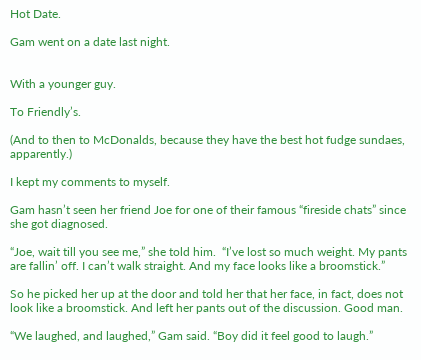Hot Date.

Gam went on a date last night.


With a younger guy.

To Friendly’s.

(And to then to McDonalds, because they have the best hot fudge sundaes, apparently.)

I kept my comments to myself.

Gam hasn’t seen her friend Joe for one of their famous “fireside chats” since she got diagnosed.

“Joe, wait till you see me,” she told him.  “I’ve lost so much weight. My pants are fallin’ off. I can’t walk straight. And my face looks like a broomstick.”

So he picked her up at the door and told her that her face, in fact, does not look like a broomstick. And left her pants out of the discussion. Good man.

“We laughed, and laughed,” Gam said. “Boy did it feel good to laugh.”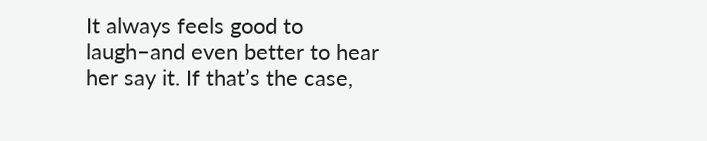It always feels good to laugh–and even better to hear her say it. If that’s the case,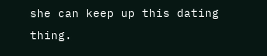she can keep up this dating thing.